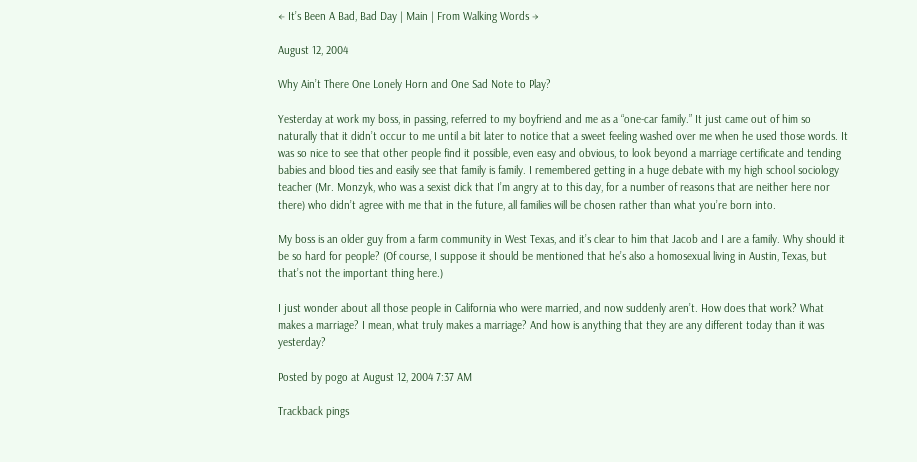← It’s Been A Bad, Bad Day | Main | From Walking Words →

August 12, 2004

Why Ain’t There One Lonely Horn and One Sad Note to Play?

Yesterday at work my boss, in passing, referred to my boyfriend and me as a “one-car family.” It just came out of him so naturally that it didn’t occur to me until a bit later to notice that a sweet feeling washed over me when he used those words. It was so nice to see that other people find it possible, even easy and obvious, to look beyond a marriage certificate and tending babies and blood ties and easily see that family is family. I remembered getting in a huge debate with my high school sociology teacher (Mr. Monzyk, who was a sexist dick that I’m angry at to this day, for a number of reasons that are neither here nor there) who didn’t agree with me that in the future, all families will be chosen rather than what you’re born into.

My boss is an older guy from a farm community in West Texas, and it’s clear to him that Jacob and I are a family. Why should it be so hard for people? (Of course, I suppose it should be mentioned that he’s also a homosexual living in Austin, Texas, but that’s not the important thing here.)

I just wonder about all those people in California who were married, and now suddenly aren’t. How does that work? What makes a marriage? I mean, what truly makes a marriage? And how is anything that they are any different today than it was yesterday?

Posted by pogo at August 12, 2004 7:37 AM

Trackback pings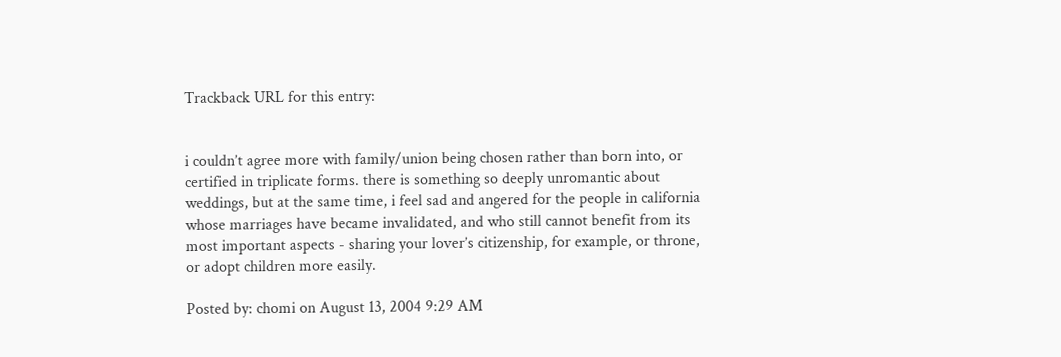Trackback URL for this entry:


i couldn’t agree more with family/union being chosen rather than born into, or certified in triplicate forms. there is something so deeply unromantic about weddings, but at the same time, i feel sad and angered for the people in california whose marriages have became invalidated, and who still cannot benefit from its most important aspects - sharing your lover’s citizenship, for example, or throne, or adopt children more easily.

Posted by: chomi on August 13, 2004 9:29 AM